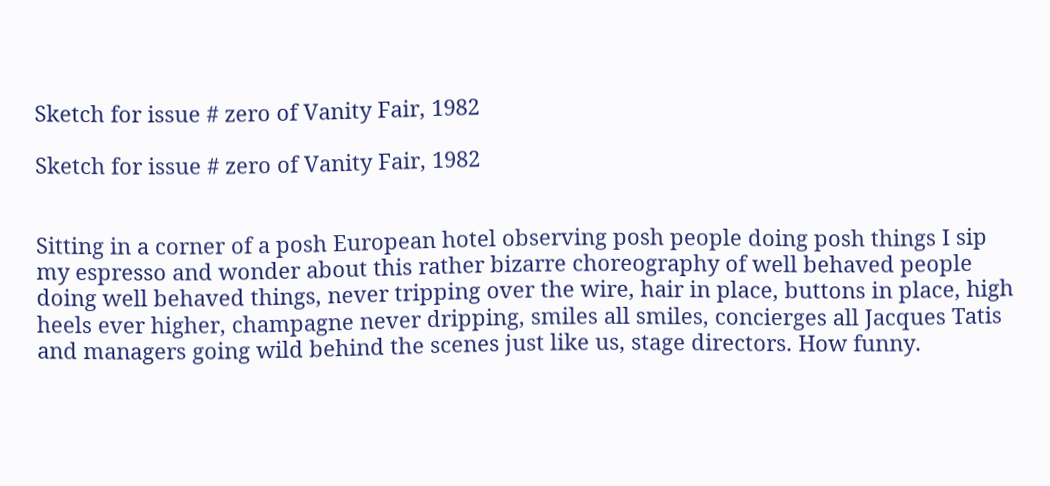Sketch for issue # zero of Vanity Fair, 1982

Sketch for issue # zero of Vanity Fair, 1982


Sitting in a corner of a posh European hotel observing posh people doing posh things I sip my espresso and wonder about this rather bizarre choreography of well behaved people doing well behaved things, never tripping over the wire, hair in place, buttons in place, high heels ever higher, champagne never dripping, smiles all smiles, concierges all Jacques Tatis and managers going wild behind the scenes just like us, stage directors. How funny.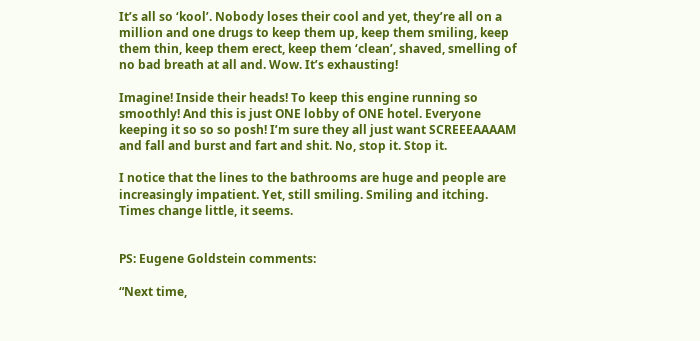It’s all so ‘kool’. Nobody loses their cool and yet, they’re all on a million and one drugs to keep them up, keep them smiling, keep them thin, keep them erect, keep them ‘clean’, shaved, smelling of no bad breath at all and. Wow. It’s exhausting!

Imagine! Inside their heads! To keep this engine running so smoothly! And this is just ONE lobby of ONE hotel. Everyone keeping it so so so posh! I’m sure they all just want SCREEEAAAAM and fall and burst and fart and shit. No, stop it. Stop it.

I notice that the lines to the bathrooms are huge and people are increasingly impatient. Yet, still smiling. Smiling and itching. Times change little, it seems.


PS: Eugene Goldstein comments:

“Next time,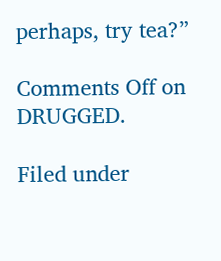perhaps, try tea?”

Comments Off on DRUGGED.

Filed under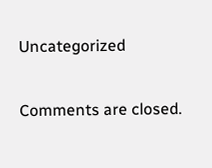Uncategorized

Comments are closed.